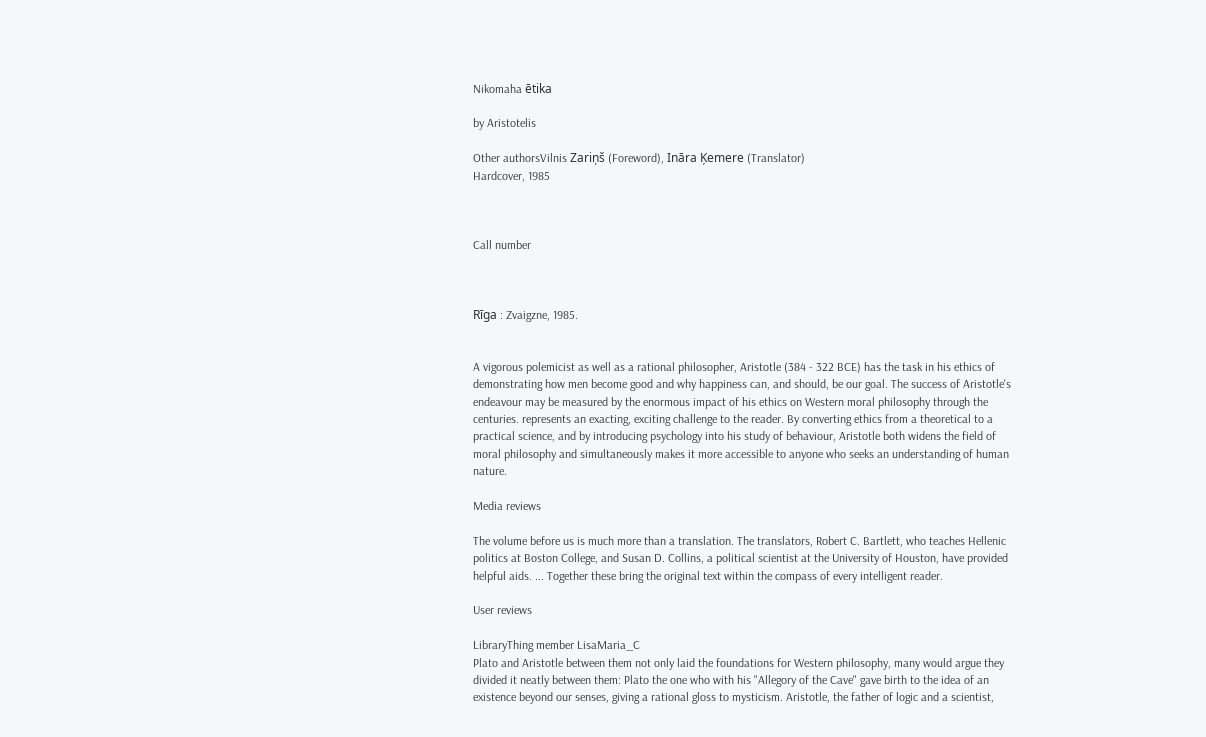Nikomaha ētika

by Aristotelis

Other authorsVilnis Zariņš (Foreword), Ināra Ķemere (Translator)
Hardcover, 1985



Call number



Rīga : Zvaigzne, 1985.


A vigorous polemicist as well as a rational philosopher, Aristotle (384 - 322 BCE) has the task in his ethics of demonstrating how men become good and why happiness can, and should, be our goal. The success of Aristotle's endeavour may be measured by the enormous impact of his ethics on Western moral philosophy through the centuries. represents an exacting, exciting challenge to the reader. By converting ethics from a theoretical to a practical science, and by introducing psychology into his study of behaviour, Aristotle both widens the field of moral philosophy and simultaneously makes it more accessible to anyone who seeks an understanding of human nature.

Media reviews

The volume before us is much more than a translation. The translators, Robert C. Bartlett, who teaches Hellenic politics at Boston College, and Susan D. Collins, a political scientist at the University of Houston, have provided helpful aids. ... Together these bring the original text within the compass of every intelligent reader.

User reviews

LibraryThing member LisaMaria_C
Plato and Aristotle between them not only laid the foundations for Western philosophy, many would argue they divided it neatly between them: Plato the one who with his "Allegory of the Cave" gave birth to the idea of an existence beyond our senses, giving a rational gloss to mysticism. Aristotle, the father of logic and a scientist,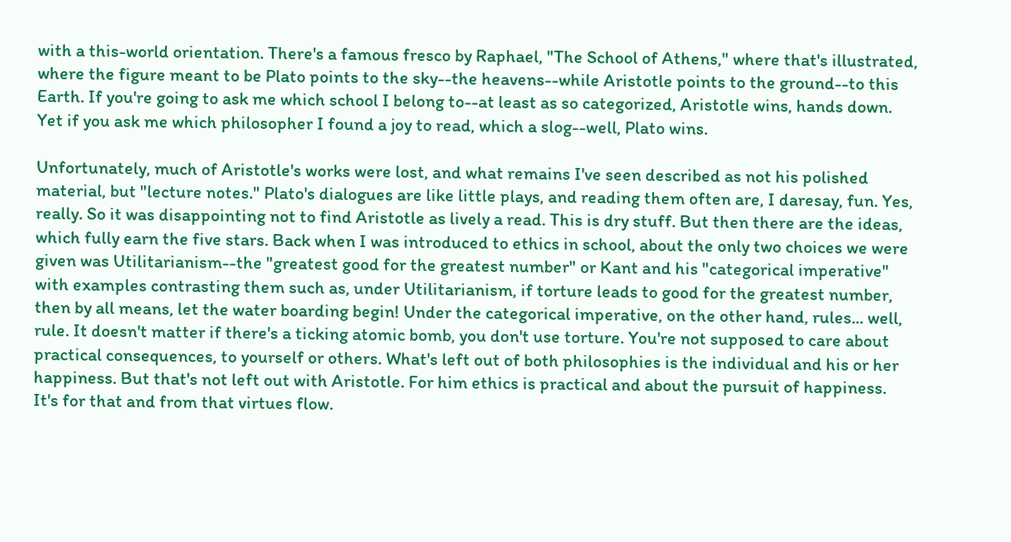with a this-world orientation. There's a famous fresco by Raphael, "The School of Athens," where that's illustrated, where the figure meant to be Plato points to the sky--the heavens--while Aristotle points to the ground--to this Earth. If you're going to ask me which school I belong to--at least as so categorized, Aristotle wins, hands down. Yet if you ask me which philosopher I found a joy to read, which a slog--well, Plato wins.

Unfortunately, much of Aristotle's works were lost, and what remains I've seen described as not his polished material, but "lecture notes." Plato's dialogues are like little plays, and reading them often are, I daresay, fun. Yes, really. So it was disappointing not to find Aristotle as lively a read. This is dry stuff. But then there are the ideas, which fully earn the five stars. Back when I was introduced to ethics in school, about the only two choices we were given was Utilitarianism--the "greatest good for the greatest number" or Kant and his "categorical imperative" with examples contrasting them such as, under Utilitarianism, if torture leads to good for the greatest number, then by all means, let the water boarding begin! Under the categorical imperative, on the other hand, rules... well, rule. It doesn't matter if there's a ticking atomic bomb, you don't use torture. You're not supposed to care about practical consequences, to yourself or others. What's left out of both philosophies is the individual and his or her happiness. But that's not left out with Aristotle. For him ethics is practical and about the pursuit of happiness. It's for that and from that virtues flow.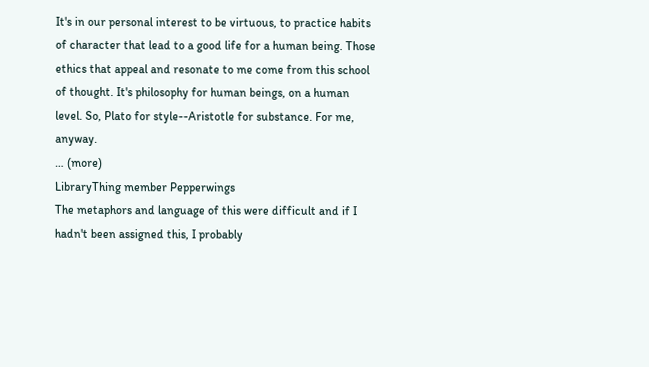It's in our personal interest to be virtuous, to practice habits of character that lead to a good life for a human being. Those ethics that appeal and resonate to me come from this school of thought. It's philosophy for human beings, on a human level. So, Plato for style--Aristotle for substance. For me, anyway.
… (more)
LibraryThing member Pepperwings
The metaphors and language of this were difficult and if I hadn't been assigned this, I probably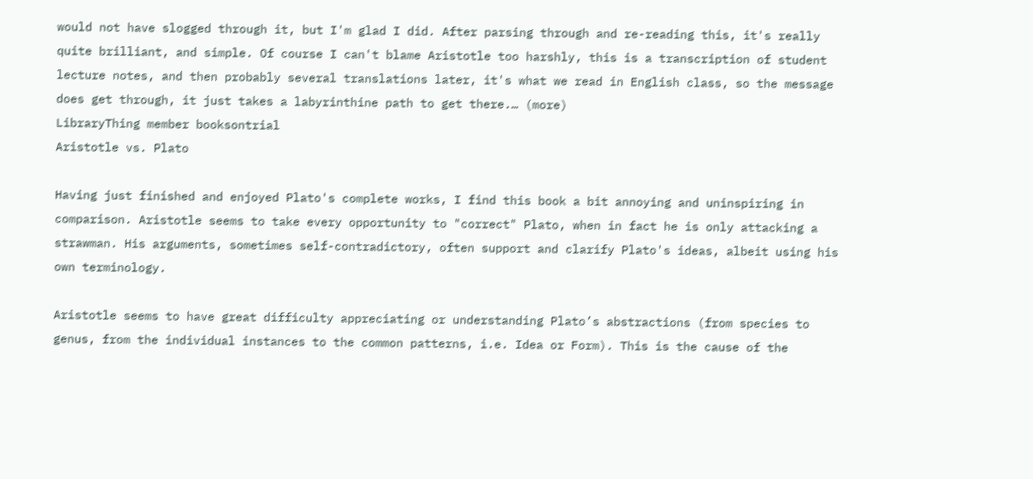would not have slogged through it, but I'm glad I did. After parsing through and re-reading this, it's really quite brilliant, and simple. Of course I can't blame Aristotle too harshly, this is a transcription of student lecture notes, and then probably several translations later, it's what we read in English class, so the message does get through, it just takes a labyrinthine path to get there.… (more)
LibraryThing member booksontrial
Aristotle vs. Plato

Having just finished and enjoyed Plato's complete works, I find this book a bit annoying and uninspiring in comparison. Aristotle seems to take every opportunity to "correct" Plato, when in fact he is only attacking a strawman. His arguments, sometimes self-contradictory, often support and clarify Plato's ideas, albeit using his own terminology.

Aristotle seems to have great difficulty appreciating or understanding Plato’s abstractions (from species to genus, from the individual instances to the common patterns, i.e. Idea or Form). This is the cause of the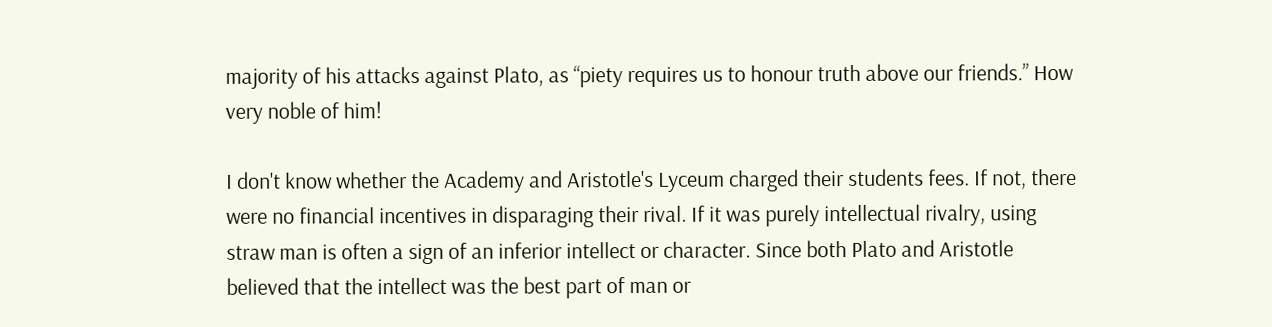majority of his attacks against Plato, as “piety requires us to honour truth above our friends.” How very noble of him!

I don't know whether the Academy and Aristotle's Lyceum charged their students fees. If not, there were no financial incentives in disparaging their rival. If it was purely intellectual rivalry, using straw man is often a sign of an inferior intellect or character. Since both Plato and Aristotle believed that the intellect was the best part of man or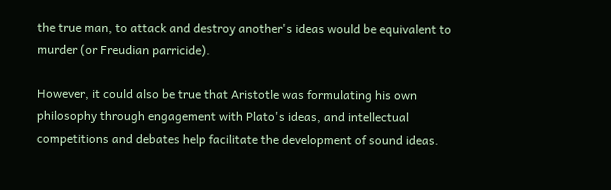the true man, to attack and destroy another's ideas would be equivalent to murder (or Freudian parricide).

However, it could also be true that Aristotle was formulating his own philosophy through engagement with Plato's ideas, and intellectual competitions and debates help facilitate the development of sound ideas.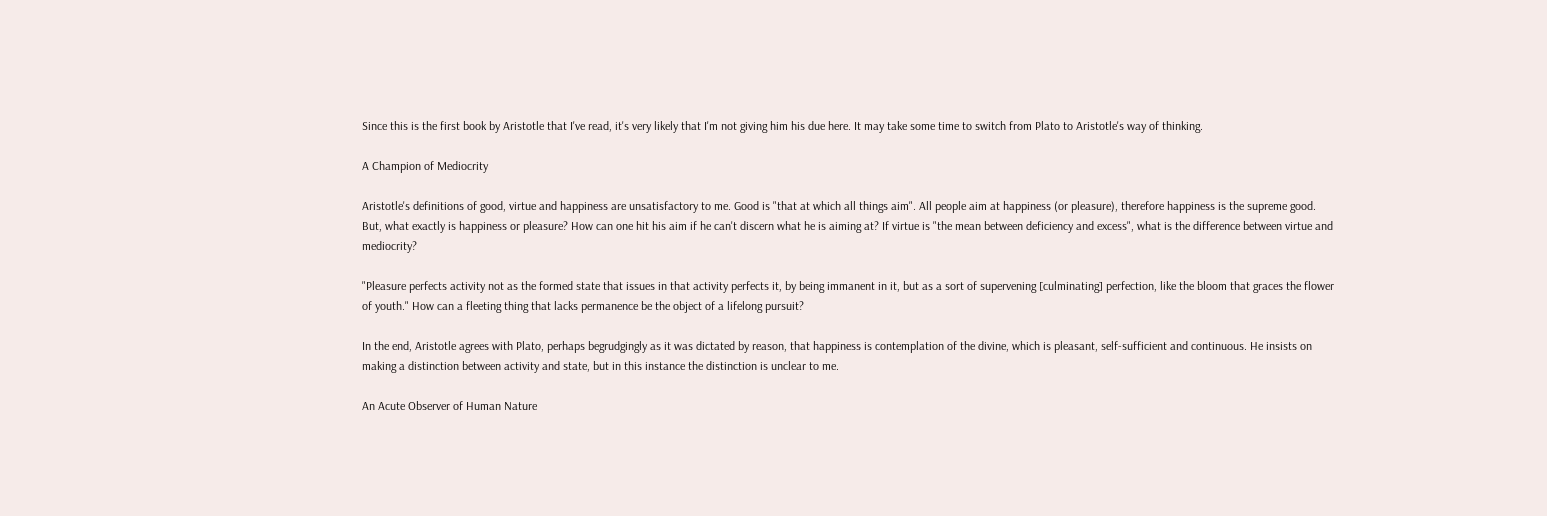Since this is the first book by Aristotle that I've read, it's very likely that I'm not giving him his due here. It may take some time to switch from Plato to Aristotle's way of thinking.

A Champion of Mediocrity

Aristotle's definitions of good, virtue and happiness are unsatisfactory to me. Good is "that at which all things aim". All people aim at happiness (or pleasure), therefore happiness is the supreme good. But, what exactly is happiness or pleasure? How can one hit his aim if he can't discern what he is aiming at? If virtue is "the mean between deficiency and excess", what is the difference between virtue and mediocrity?

"Pleasure perfects activity not as the formed state that issues in that activity perfects it, by being immanent in it, but as a sort of supervening [culminating] perfection, like the bloom that graces the flower of youth." How can a fleeting thing that lacks permanence be the object of a lifelong pursuit?

In the end, Aristotle agrees with Plato, perhaps begrudgingly as it was dictated by reason, that happiness is contemplation of the divine, which is pleasant, self-sufficient and continuous. He insists on making a distinction between activity and state, but in this instance the distinction is unclear to me.

An Acute Observer of Human Nature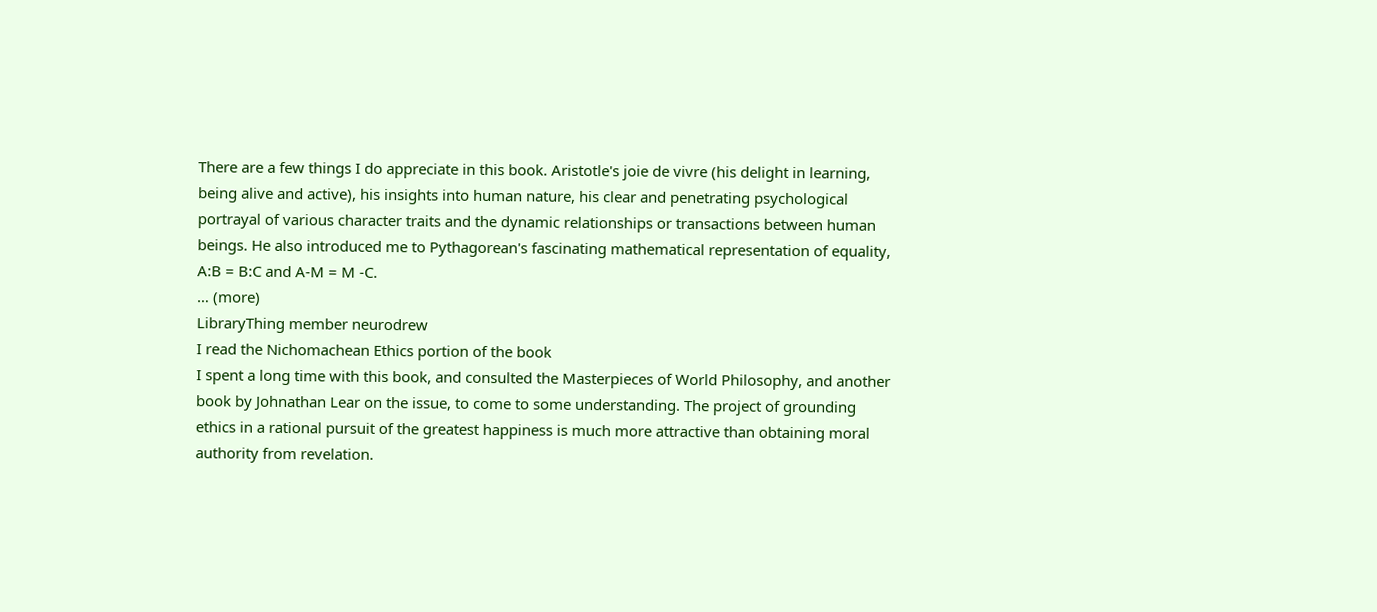There are a few things I do appreciate in this book. Aristotle's joie de vivre (his delight in learning, being alive and active), his insights into human nature, his clear and penetrating psychological portrayal of various character traits and the dynamic relationships or transactions between human beings. He also introduced me to Pythagorean's fascinating mathematical representation of equality, A:B = B:C and A-M = M -C.
… (more)
LibraryThing member neurodrew
I read the Nichomachean Ethics portion of the book
I spent a long time with this book, and consulted the Masterpieces of World Philosophy, and another book by Johnathan Lear on the issue, to come to some understanding. The project of grounding ethics in a rational pursuit of the greatest happiness is much more attractive than obtaining moral authority from revelation.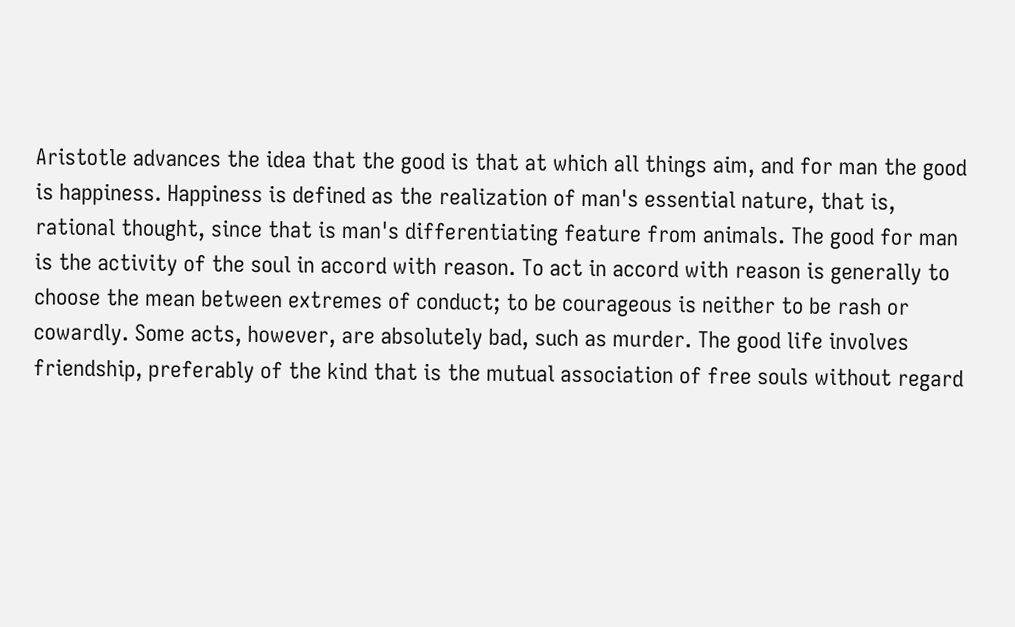Aristotle advances the idea that the good is that at which all things aim, and for man the good is happiness. Happiness is defined as the realization of man's essential nature, that is, rational thought, since that is man's differentiating feature from animals. The good for man is the activity of the soul in accord with reason. To act in accord with reason is generally to choose the mean between extremes of conduct; to be courageous is neither to be rash or cowardly. Some acts, however, are absolutely bad, such as murder. The good life involves friendship, preferably of the kind that is the mutual association of free souls without regard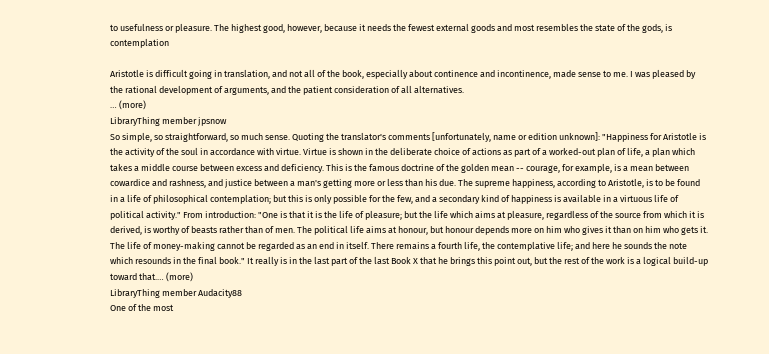to usefulness or pleasure. The highest good, however, because it needs the fewest external goods and most resembles the state of the gods, is contemplation

Aristotle is difficult going in translation, and not all of the book, especially about continence and incontinence, made sense to me. I was pleased by the rational development of arguments, and the patient consideration of all alternatives.
… (more)
LibraryThing member jpsnow
So simple, so straightforward, so much sense. Quoting the translator's comments [unfortunately, name or edition unknown]: "Happiness for Aristotle is the activity of the soul in accordance with virtue. Virtue is shown in the deliberate choice of actions as part of a worked-out plan of life, a plan which takes a middle course between excess and deficiency. This is the famous doctrine of the golden mean -- courage, for example, is a mean between cowardice and rashness, and justice between a man's getting more or less than his due. The supreme happiness, according to Aristotle, is to be found in a life of philosophical contemplation; but this is only possible for the few, and a secondary kind of happiness is available in a virtuous life of political activity." From introduction: "One is that it is the life of pleasure; but the life which aims at pleasure, regardless of the source from which it is derived, is worthy of beasts rather than of men. The political life aims at honour, but honour depends more on him who gives it than on him who gets it. The life of money-making cannot be regarded as an end in itself. There remains a fourth life, the contemplative life; and here he sounds the note which resounds in the final book." It really is in the last part of the last Book X that he brings this point out, but the rest of the work is a logical build-up toward that.… (more)
LibraryThing member Audacity88
One of the most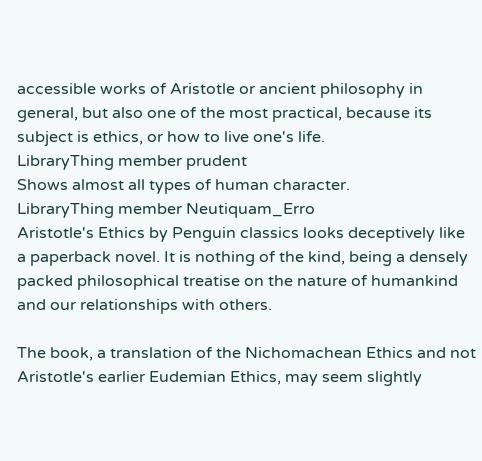accessible works of Aristotle or ancient philosophy in general, but also one of the most practical, because its subject is ethics, or how to live one's life.
LibraryThing member prudent
Shows almost all types of human character.
LibraryThing member Neutiquam_Erro
Aristotle's Ethics by Penguin classics looks deceptively like a paperback novel. It is nothing of the kind, being a densely packed philosophical treatise on the nature of humankind and our relationships with others.

The book, a translation of the Nichomachean Ethics and not Aristotle's earlier Eudemian Ethics, may seem slightly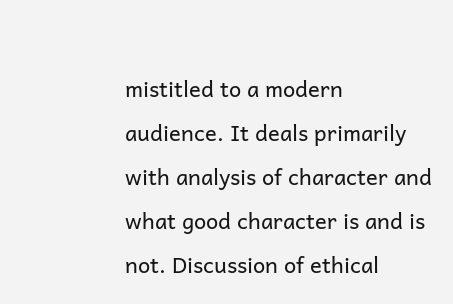mistitled to a modern audience. It deals primarily with analysis of character and what good character is and is not. Discussion of ethical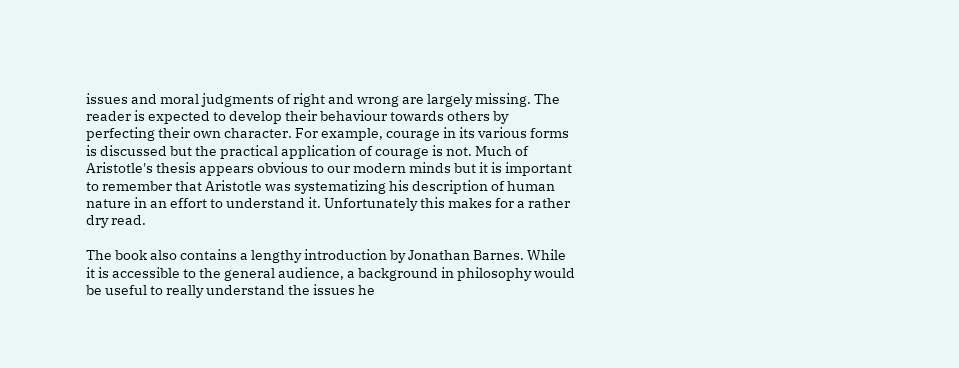issues and moral judgments of right and wrong are largely missing. The reader is expected to develop their behaviour towards others by perfecting their own character. For example, courage in its various forms is discussed but the practical application of courage is not. Much of Aristotle's thesis appears obvious to our modern minds but it is important to remember that Aristotle was systematizing his description of human nature in an effort to understand it. Unfortunately this makes for a rather dry read.

The book also contains a lengthy introduction by Jonathan Barnes. While it is accessible to the general audience, a background in philosophy would be useful to really understand the issues he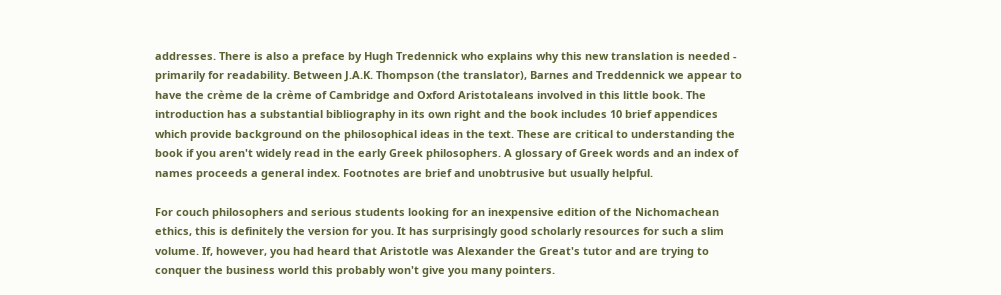addresses. There is also a preface by Hugh Tredennick who explains why this new translation is needed - primarily for readability. Between J.A.K. Thompson (the translator), Barnes and Treddennick we appear to have the crème de la crème of Cambridge and Oxford Aristotaleans involved in this little book. The introduction has a substantial bibliography in its own right and the book includes 10 brief appendices which provide background on the philosophical ideas in the text. These are critical to understanding the book if you aren't widely read in the early Greek philosophers. A glossary of Greek words and an index of names proceeds a general index. Footnotes are brief and unobtrusive but usually helpful.

For couch philosophers and serious students looking for an inexpensive edition of the Nichomachean ethics, this is definitely the version for you. It has surprisingly good scholarly resources for such a slim volume. If, however, you had heard that Aristotle was Alexander the Great's tutor and are trying to conquer the business world this probably won't give you many pointers.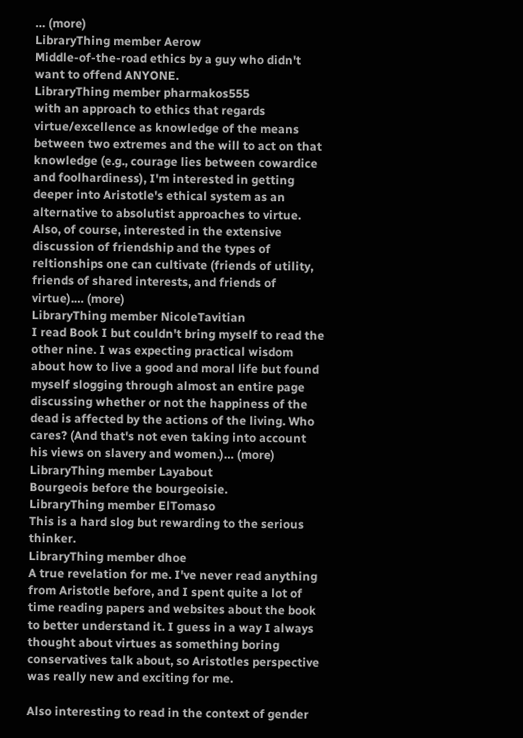… (more)
LibraryThing member Aerow
Middle-of-the-road ethics by a guy who didn't want to offend ANYONE.
LibraryThing member pharmakos555
with an approach to ethics that regards virtue/excellence as knowledge of the means between two extremes and the will to act on that knowledge (e.g., courage lies between cowardice and foolhardiness), I'm interested in getting deeper into Aristotle's ethical system as an alternative to absolutist approaches to virtue. Also, of course, interested in the extensive discussion of friendship and the types of reltionships one can cultivate (friends of utility, friends of shared interests, and friends of virtue).… (more)
LibraryThing member NicoleTavitian
I read Book I but couldn't bring myself to read the other nine. I was expecting practical wisdom about how to live a good and moral life but found myself slogging through almost an entire page discussing whether or not the happiness of the dead is affected by the actions of the living. Who cares? (And that's not even taking into account his views on slavery and women.)… (more)
LibraryThing member Layabout
Bourgeois before the bourgeoisie.
LibraryThing member ElTomaso
This is a hard slog but rewarding to the serious thinker.
LibraryThing member dhoe
A true revelation for me. I've never read anything from Aristotle before, and I spent quite a lot of time reading papers and websites about the book to better understand it. I guess in a way I always thought about virtues as something boring conservatives talk about, so Aristotles perspective was really new and exciting for me.

Also interesting to read in the context of gender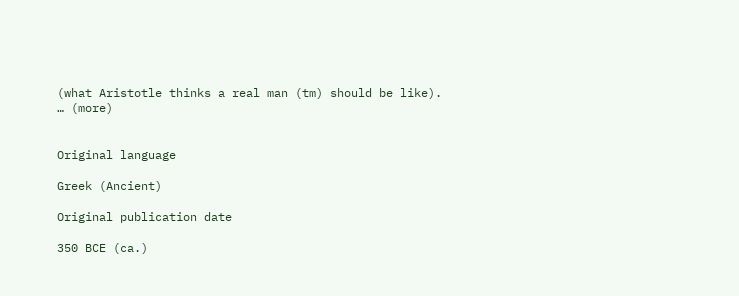(what Aristotle thinks a real man (tm) should be like).
… (more)


Original language

Greek (Ancient)

Original publication date

350 BCE (ca.)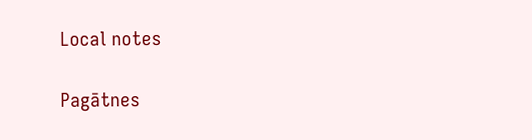Local notes

Pagātnes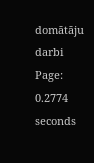domātāju darbi
Page: 0.2774 seconds